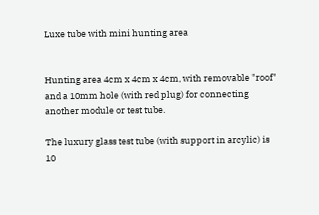Luxe tube with mini hunting area


Hunting area 4cm x 4cm x 4cm, with removable "roof" and a 10mm hole (with red plug) for connecting another module or test tube.

The luxury glass test tube (with support in arcylic) is 10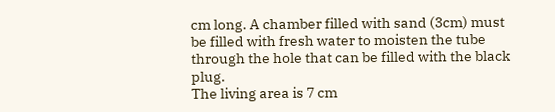cm long. A chamber filled with sand (3cm) must be filled with fresh water to moisten the tube through the hole that can be filled with the black plug.
The living area is 7 cm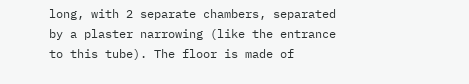long, with 2 separate chambers, separated by a plaster narrowing (like the entrance to this tube). The floor is made of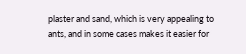plaster and sand, which is very appealing to ants, and in some cases makes it easier for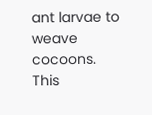ant larvae to weave cocoons.
This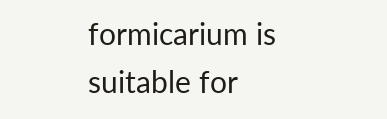formicarium is suitable for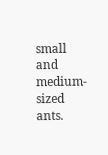small and medium-sized ants.